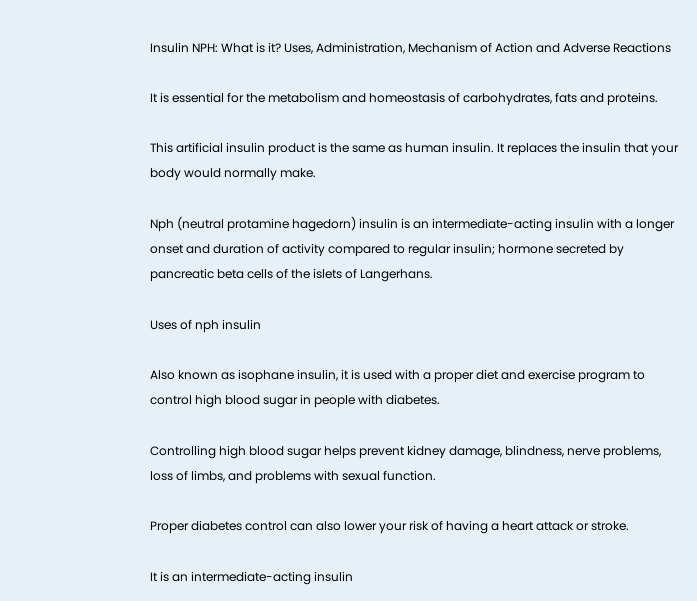Insulin NPH: What is it? Uses, Administration, Mechanism of Action and Adverse Reactions

It is essential for the metabolism and homeostasis of carbohydrates, fats and proteins.

This artificial insulin product is the same as human insulin. It replaces the insulin that your body would normally make.

Nph (neutral protamine hagedorn) insulin is an intermediate-acting insulin with a longer onset and duration of activity compared to regular insulin; hormone secreted by pancreatic beta cells of the islets of Langerhans.

Uses of nph insulin

Also known as isophane insulin, it is used with a proper diet and exercise program to control high blood sugar in people with diabetes.

Controlling high blood sugar helps prevent kidney damage, blindness, nerve problems, loss of limbs, and problems with sexual function.

Proper diabetes control can also lower your risk of having a heart attack or stroke.

It is an intermediate-acting insulin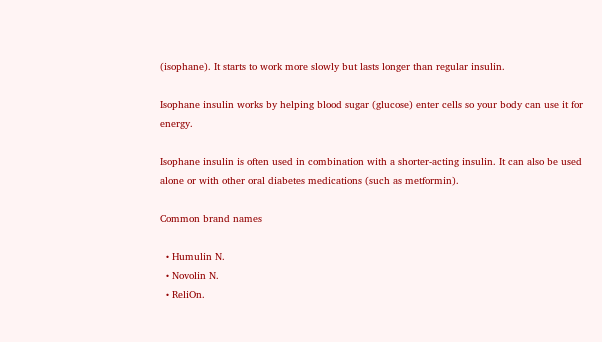(isophane). It starts to work more slowly but lasts longer than regular insulin.

Isophane insulin works by helping blood sugar (glucose) enter cells so your body can use it for energy.

Isophane insulin is often used in combination with a shorter-acting insulin. It can also be used alone or with other oral diabetes medications (such as metformin).

Common brand names

  • Humulin N.
  • Novolin N.
  • ReliOn.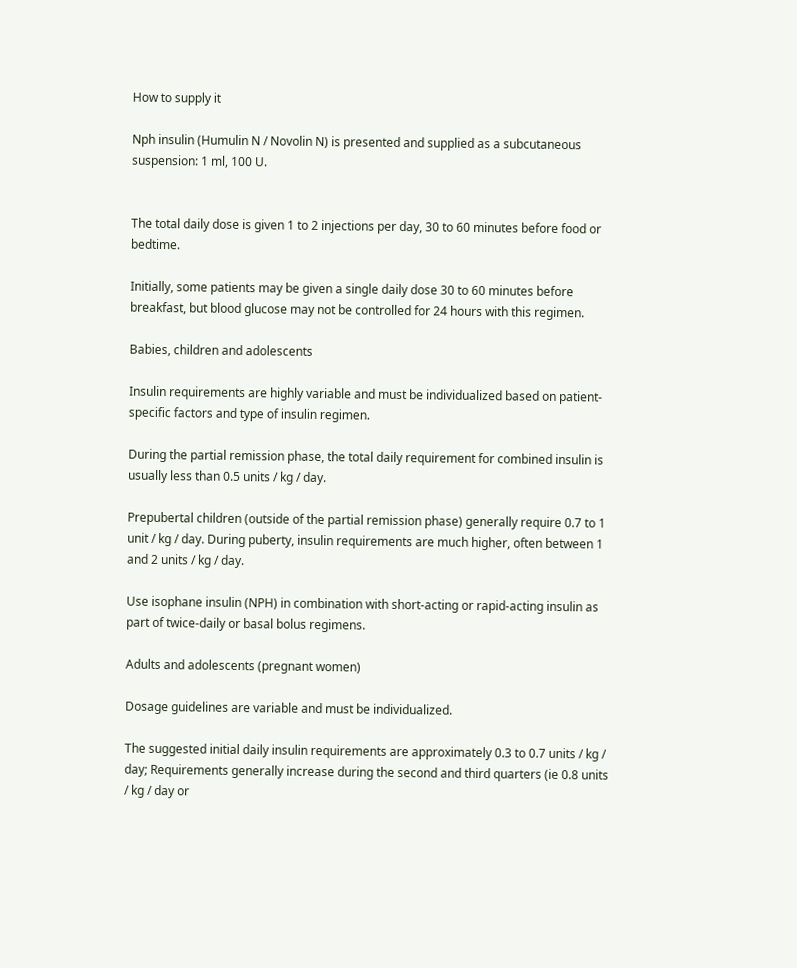How to supply it

Nph insulin (Humulin N / Novolin N) is presented and supplied as a subcutaneous suspension: 1 ml, 100 U.


The total daily dose is given 1 to 2 injections per day, 30 to 60 minutes before food or bedtime.

Initially, some patients may be given a single daily dose 30 to 60 minutes before breakfast, but blood glucose may not be controlled for 24 hours with this regimen.

Babies, children and adolescents

Insulin requirements are highly variable and must be individualized based on patient-specific factors and type of insulin regimen.

During the partial remission phase, the total daily requirement for combined insulin is usually less than 0.5 units / kg / day.

Prepubertal children (outside of the partial remission phase) generally require 0.7 to 1 unit / kg / day. During puberty, insulin requirements are much higher, often between 1 and 2 units / kg / day.

Use isophane insulin (NPH) in combination with short-acting or rapid-acting insulin as part of twice-daily or basal bolus regimens.

Adults and adolescents (pregnant women)

Dosage guidelines are variable and must be individualized.

The suggested initial daily insulin requirements are approximately 0.3 to 0.7 units / kg / day; Requirements generally increase during the second and third quarters (ie 0.8 units / kg / day or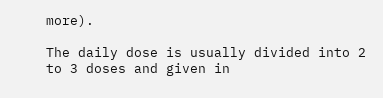more).

The daily dose is usually divided into 2 to 3 doses and given in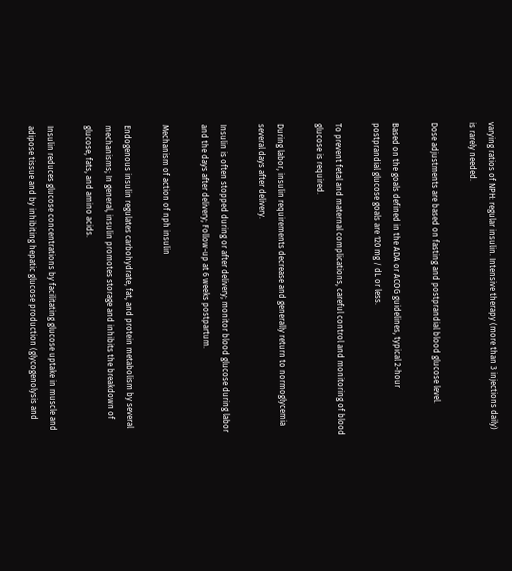varying ratios of NPH: regular insulin. Intensive therapy (more than 3 injections daily) is rarely needed.

Dose adjustments are based on fasting and postprandial blood glucose level.

Based on the goals defined in the ADA or ACOG guidelines, typical 2-hour postprandial glucose goals are 120 mg / dL or less.

To prevent fetal and maternal complications, careful control and monitoring of blood glucose is required.

During labor, insulin requirements decrease and generally return to normoglycemia several days after delivery.

Insulin is often stopped during or after delivery; monitor blood glucose during labor and the days after delivery; Follow-up at 6 weeks postpartum.

Mechanism of action of nph insulin

Endogenous insulin regulates carbohydrate, fat, and protein metabolism by several mechanisms; In general, insulin promotes storage and inhibits the breakdown of glucose, fats, and amino acids.

Insulin reduces glucose concentrations by facilitating glucose uptake in muscle and adipose tissue and by inhibiting hepatic glucose production (glycogenolysis and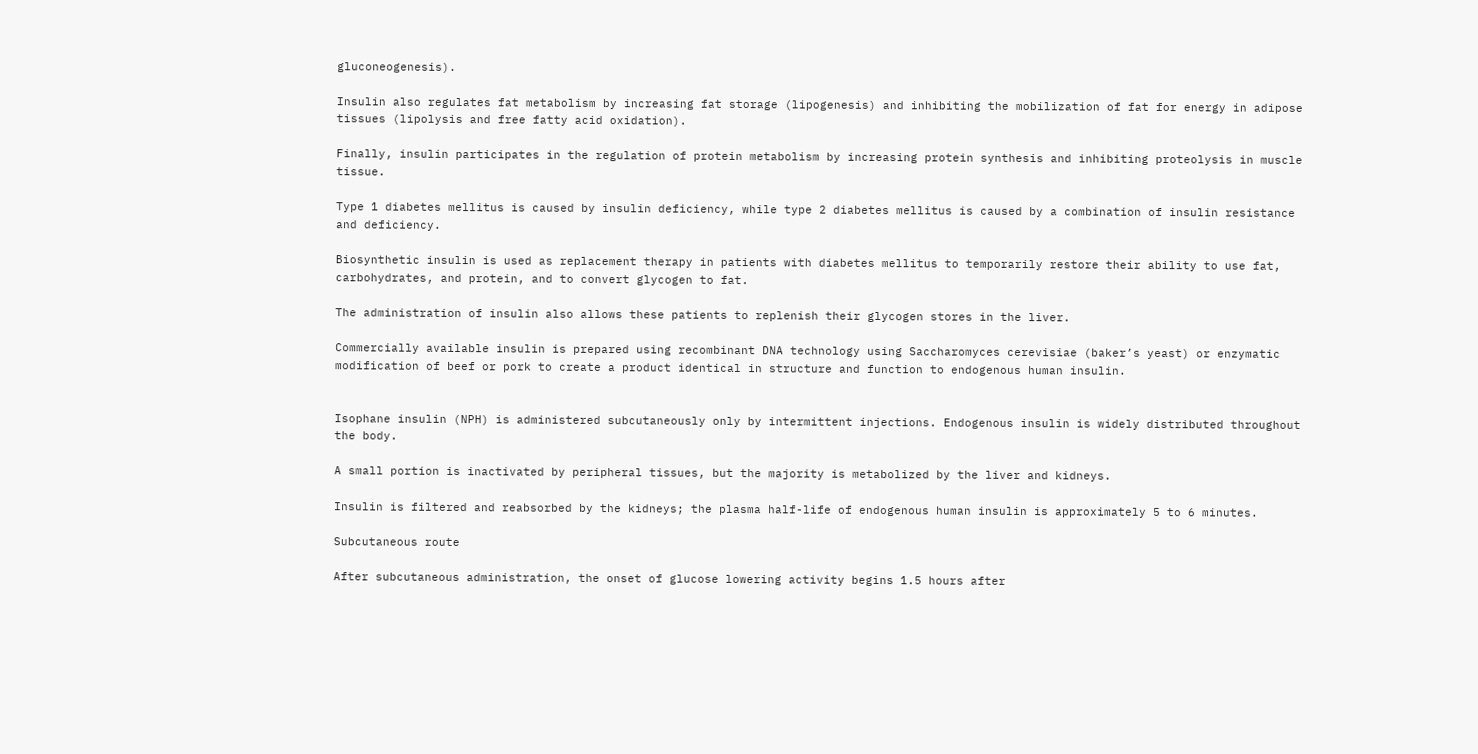gluconeogenesis).

Insulin also regulates fat metabolism by increasing fat storage (lipogenesis) and inhibiting the mobilization of fat for energy in adipose tissues (lipolysis and free fatty acid oxidation).

Finally, insulin participates in the regulation of protein metabolism by increasing protein synthesis and inhibiting proteolysis in muscle tissue.

Type 1 diabetes mellitus is caused by insulin deficiency, while type 2 diabetes mellitus is caused by a combination of insulin resistance and deficiency.

Biosynthetic insulin is used as replacement therapy in patients with diabetes mellitus to temporarily restore their ability to use fat, carbohydrates, and protein, and to convert glycogen to fat.

The administration of insulin also allows these patients to replenish their glycogen stores in the liver.

Commercially available insulin is prepared using recombinant DNA technology using Saccharomyces cerevisiae (baker’s yeast) or enzymatic modification of beef or pork to create a product identical in structure and function to endogenous human insulin.


Isophane insulin (NPH) is administered subcutaneously only by intermittent injections. Endogenous insulin is widely distributed throughout the body.

A small portion is inactivated by peripheral tissues, but the majority is metabolized by the liver and kidneys.

Insulin is filtered and reabsorbed by the kidneys; the plasma half-life of endogenous human insulin is approximately 5 to 6 minutes.

Subcutaneous route

After subcutaneous administration, the onset of glucose lowering activity begins 1.5 hours after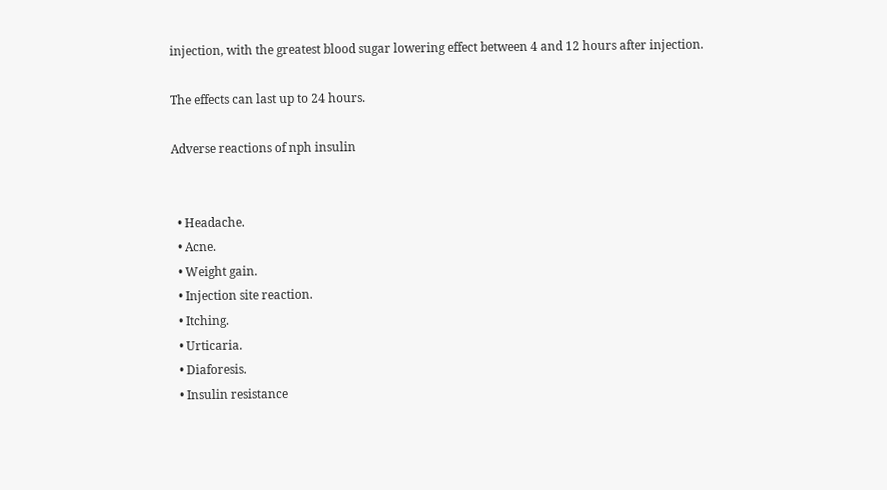injection, with the greatest blood sugar lowering effect between 4 and 12 hours after injection.

The effects can last up to 24 hours.

Adverse reactions of nph insulin


  • Headache.
  • Acne.
  • Weight gain.
  • Injection site reaction.
  • Itching.
  • Urticaria.
  • Diaforesis.
  • Insulin resistance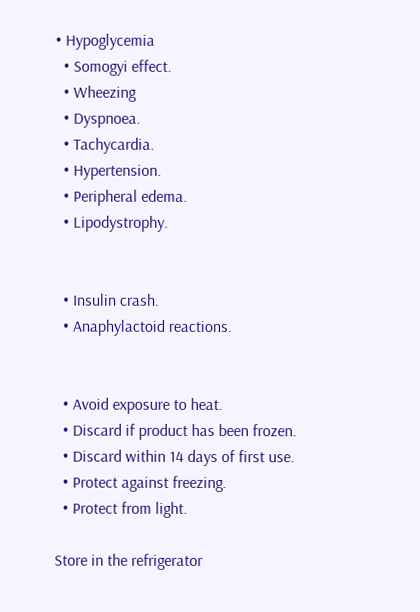• Hypoglycemia
  • Somogyi effect.
  • Wheezing
  • Dyspnoea.
  • Tachycardia.
  • Hypertension.
  • Peripheral edema.
  • Lipodystrophy.


  • Insulin crash.
  • Anaphylactoid reactions.


  • Avoid exposure to heat.
  • Discard if product has been frozen.
  • Discard within 14 days of first use.
  • Protect against freezing.
  • Protect from light.

Store in the refrigerator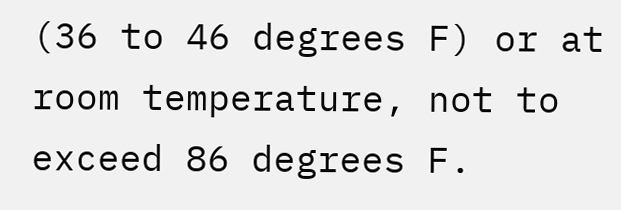(36 to 46 degrees F) or at room temperature, not to exceed 86 degrees F.